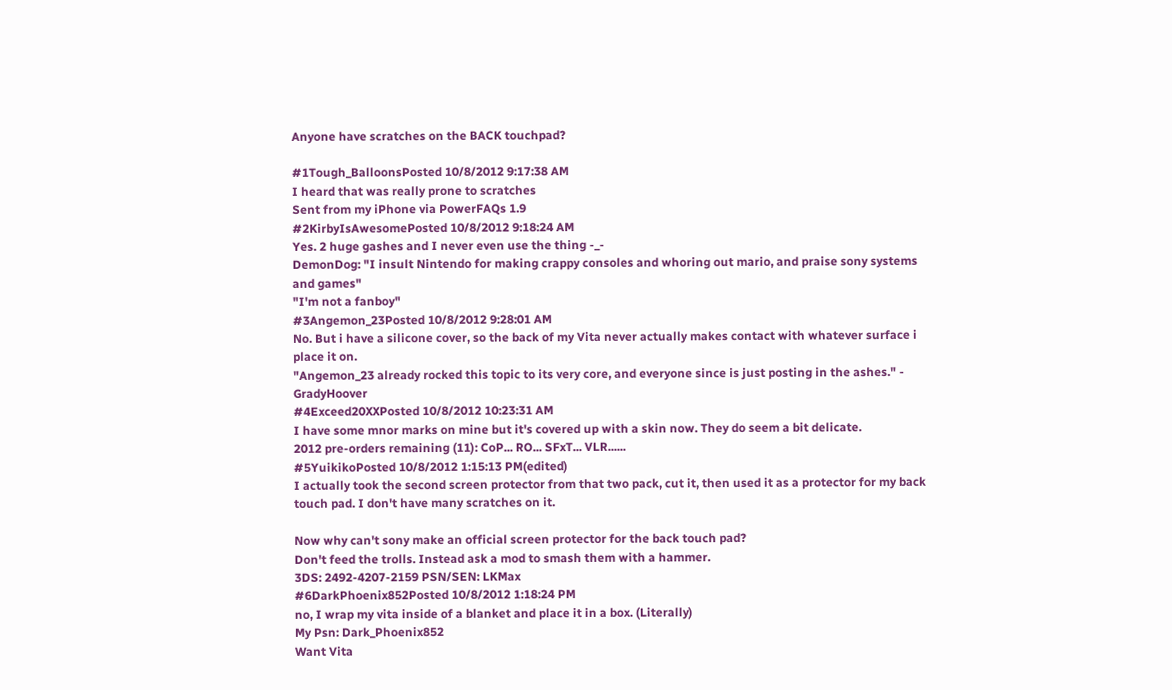Anyone have scratches on the BACK touchpad?

#1Tough_BalloonsPosted 10/8/2012 9:17:38 AM
I heard that was really prone to scratches
Sent from my iPhone via PowerFAQs 1.9
#2KirbyIsAwesomePosted 10/8/2012 9:18:24 AM
Yes. 2 huge gashes and I never even use the thing -_-
DemonDog: "I insult Nintendo for making crappy consoles and whoring out mario, and praise sony systems and games"
"I'm not a fanboy"
#3Angemon_23Posted 10/8/2012 9:28:01 AM
No. But i have a silicone cover, so the back of my Vita never actually makes contact with whatever surface i place it on.
"Angemon_23 already rocked this topic to its very core, and everyone since is just posting in the ashes." - GradyHoover
#4Exceed20XXPosted 10/8/2012 10:23:31 AM
I have some mnor marks on mine but it's covered up with a skin now. They do seem a bit delicate.
2012 pre-orders remaining (11): CoP... RO... SFxT... VLR......
#5YuikikoPosted 10/8/2012 1:15:13 PM(edited)
I actually took the second screen protector from that two pack, cut it, then used it as a protector for my back touch pad. I don't have many scratches on it.

Now why can't sony make an official screen protector for the back touch pad?
Don't feed the trolls. Instead ask a mod to smash them with a hammer.
3DS: 2492-4207-2159 PSN/SEN: LKMax
#6DarkPhoenix852Posted 10/8/2012 1:18:24 PM
no, I wrap my vita inside of a blanket and place it in a box. (Literally)
My Psn: Dark_Phoenix852
Want Vita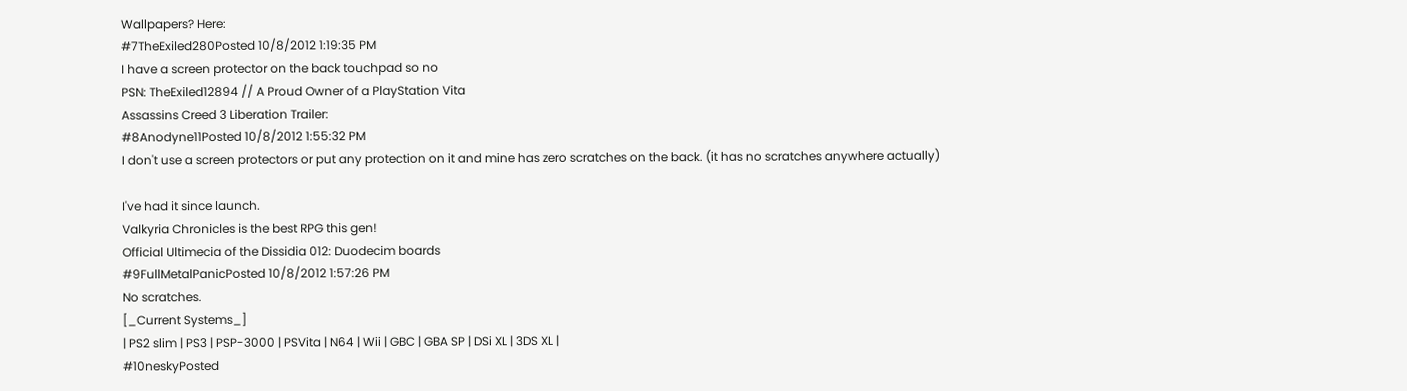Wallpapers? Here:
#7TheExiled280Posted 10/8/2012 1:19:35 PM
I have a screen protector on the back touchpad so no
PSN: TheExiled12894 // A Proud Owner of a PlayStation Vita
Assassins Creed 3 Liberation Trailer:
#8Anodyne11Posted 10/8/2012 1:55:32 PM
I don't use a screen protectors or put any protection on it and mine has zero scratches on the back. (it has no scratches anywhere actually)

I've had it since launch.
Valkyria Chronicles is the best RPG this gen!
Official Ultimecia of the Dissidia 012: Duodecim boards
#9FullMetalPanicPosted 10/8/2012 1:57:26 PM
No scratches.
[_Current Systems_]
| PS2 slim | PS3 | PSP-3000 | PSVita | N64 | Wii | GBC | GBA SP | DSi XL | 3DS XL |
#10neskyPosted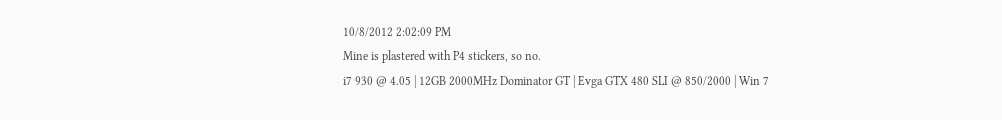10/8/2012 2:02:09 PM
Mine is plastered with P4 stickers, so no.
i7 930 @ 4.05 | 12GB 2000MHz Dominator GT | Evga GTX 480 SLI @ 850/2000 | Win 7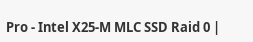Pro - Intel X25-M MLC SSD Raid 0 |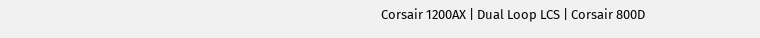Corsair 1200AX | Dual Loop LCS | Corsair 800D